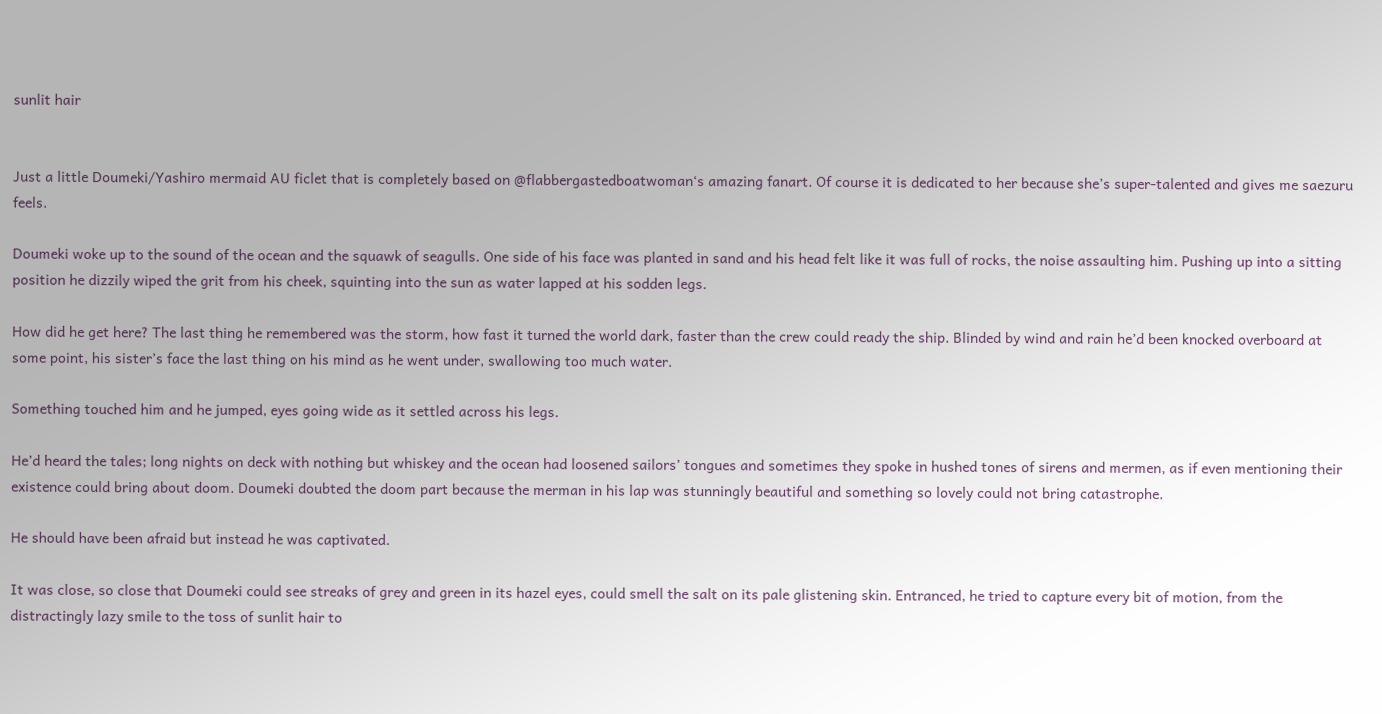sunlit hair


Just a little Doumeki/Yashiro mermaid AU ficlet that is completely based on @flabbergastedboatwoman‘s amazing fanart. Of course it is dedicated to her because she’s super-talented and gives me saezuru feels.

Doumeki woke up to the sound of the ocean and the squawk of seagulls. One side of his face was planted in sand and his head felt like it was full of rocks, the noise assaulting him. Pushing up into a sitting position he dizzily wiped the grit from his cheek, squinting into the sun as water lapped at his sodden legs.

How did he get here? The last thing he remembered was the storm, how fast it turned the world dark, faster than the crew could ready the ship. Blinded by wind and rain he’d been knocked overboard at some point, his sister’s face the last thing on his mind as he went under, swallowing too much water.

Something touched him and he jumped, eyes going wide as it settled across his legs.

He’d heard the tales; long nights on deck with nothing but whiskey and the ocean had loosened sailors’ tongues and sometimes they spoke in hushed tones of sirens and mermen, as if even mentioning their existence could bring about doom. Doumeki doubted the doom part because the merman in his lap was stunningly beautiful and something so lovely could not bring catastrophe.

He should have been afraid but instead he was captivated.

It was close, so close that Doumeki could see streaks of grey and green in its hazel eyes, could smell the salt on its pale glistening skin. Entranced, he tried to capture every bit of motion, from the distractingly lazy smile to the toss of sunlit hair to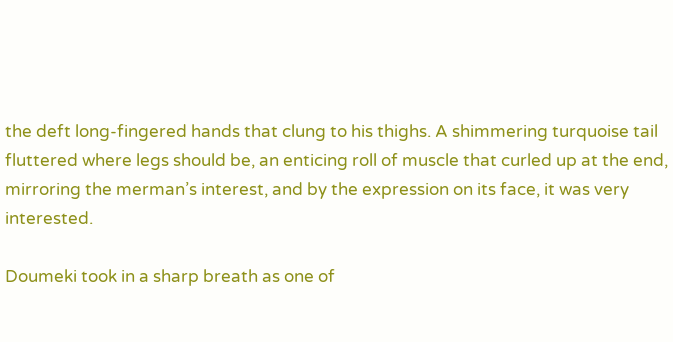the deft long-fingered hands that clung to his thighs. A shimmering turquoise tail fluttered where legs should be, an enticing roll of muscle that curled up at the end, mirroring the merman’s interest, and by the expression on its face, it was very interested.

Doumeki took in a sharp breath as one of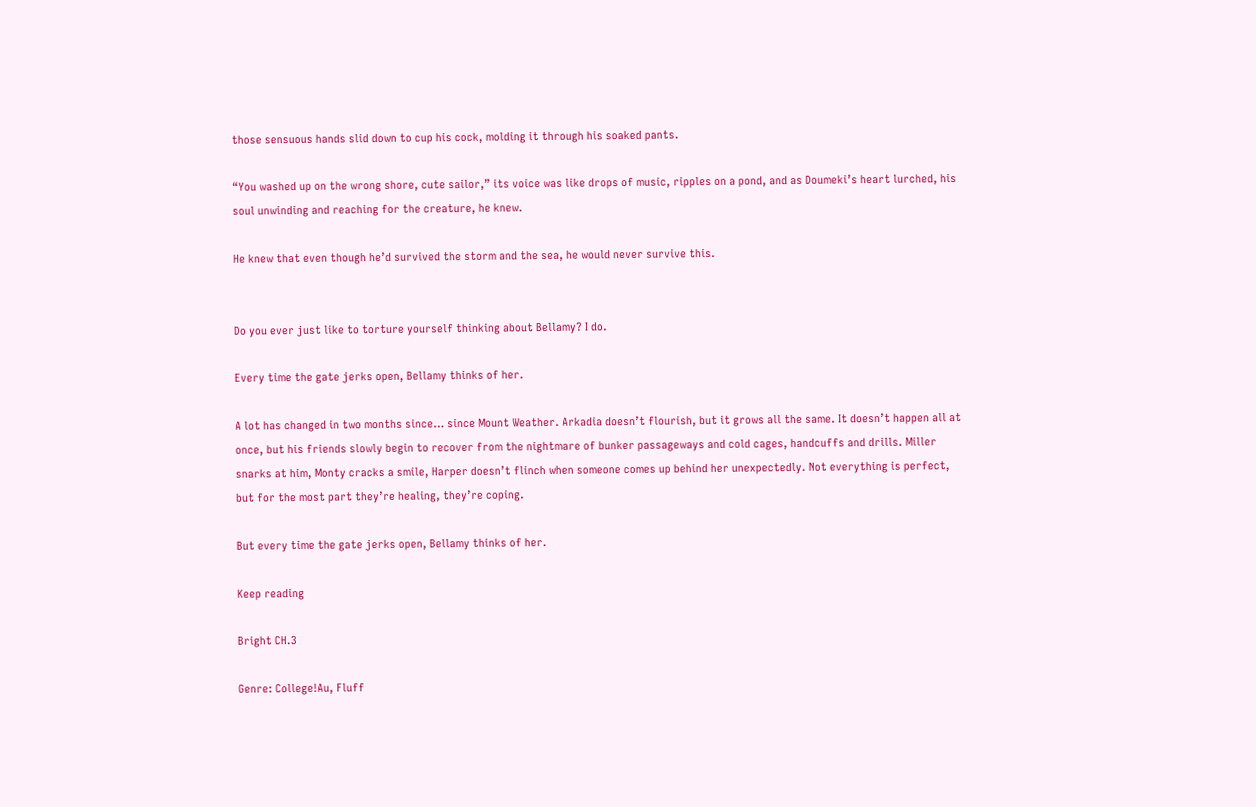those sensuous hands slid down to cup his cock, molding it through his soaked pants.

“You washed up on the wrong shore, cute sailor,” its voice was like drops of music, ripples on a pond, and as Doumeki’s heart lurched, his soul unwinding and reaching for the creature, he knew.

He knew that even though he’d survived the storm and the sea, he would never survive this.


Do you ever just like to torture yourself thinking about Bellamy? I do.

Every time the gate jerks open, Bellamy thinks of her.

A lot has changed in two months since… since Mount Weather. Arkadia doesn’t flourish, but it grows all the same. It doesn’t happen all at once, but his friends slowly begin to recover from the nightmare of bunker passageways and cold cages, handcuffs and drills. Miller snarks at him, Monty cracks a smile, Harper doesn’t flinch when someone comes up behind her unexpectedly. Not everything is perfect, but for the most part they’re healing, they’re coping.

But every time the gate jerks open, Bellamy thinks of her.

Keep reading

Bright CH.3

Genre: College!Au, Fluff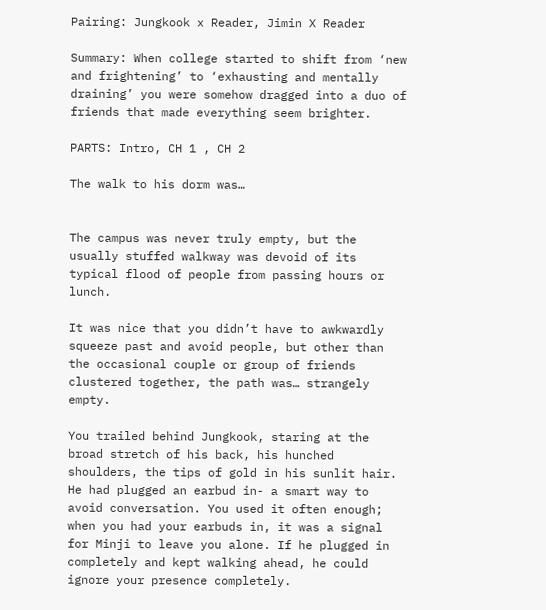Pairing: Jungkook x Reader, Jimin X Reader

Summary: When college started to shift from ‘new and frightening’ to ‘exhausting and mentally draining’ you were somehow dragged into a duo of friends that made everything seem brighter.

PARTS: Intro, CH 1 , CH 2

The walk to his dorm was…


The campus was never truly empty, but the usually stuffed walkway was devoid of its typical flood of people from passing hours or lunch.

It was nice that you didn’t have to awkwardly squeeze past and avoid people, but other than the occasional couple or group of friends clustered together, the path was… strangely empty.

You trailed behind Jungkook, staring at the broad stretch of his back, his hunched shoulders, the tips of gold in his sunlit hair.  He had plugged an earbud in- a smart way to avoid conversation. You used it often enough; when you had your earbuds in, it was a signal for Minji to leave you alone. If he plugged in completely and kept walking ahead, he could ignore your presence completely.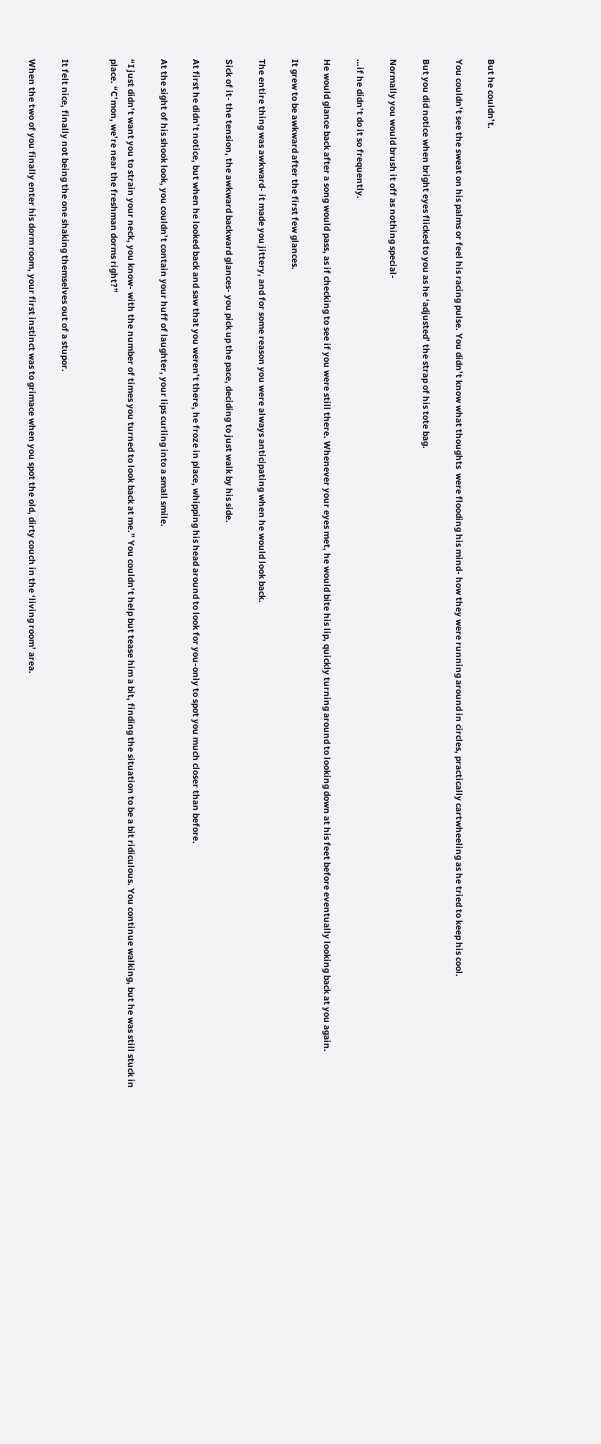But he couldn’t.

You couldn’t see the sweat on his palms or feel his racing pulse. You didn’t know what thoughts  were flooding his mind- how they were running around in circles, practically cartwheeling as he tried to keep his cool.

But you did notice when bright eyes flicked to you as he ‘adjusted’ the strap of his tote bag.

Normally you would brush it off as nothing special-

…if he didn’t do it so frequently.

He would glance back after a song would pass, as if checking to see if you were still there. Whenever your eyes met, he would bite his lip, quickly turning around to looking down at his feet before eventually looking back at you again.

It grew to be awkward after the first few glances.

The entire thing was awkward- it made you jittery, and for some reason you were always anticipating when he would look back.

Sick of it- the tension, the awkward backward glances- you pick up the pace, deciding to just walk by his side.

At first he didn’t notice, but when he looked back and saw that you weren’t there, he froze in place, whipping his head around to look for you-only to spot you much closer than before.

At the sight of his shook look, you couldn’t contain your huff of laughter, your lips curling into a small smile.

“I just didn’t want you to strain your neck, you know- with the number of times you turned to look back at me.” You couldn’t help but tease him a bit, finding the situation to be a bit ridiculous. You continue walking, but he was still stuck in place. “C’mon, we’re near the freshman dorms right?”


It felt nice, finally not being the one shaking themselves out of a stupor.

When the two of you finally enter his dorm room, your first instinct was to grimace when you spot the old, dirty couch in the ‘living room’ area.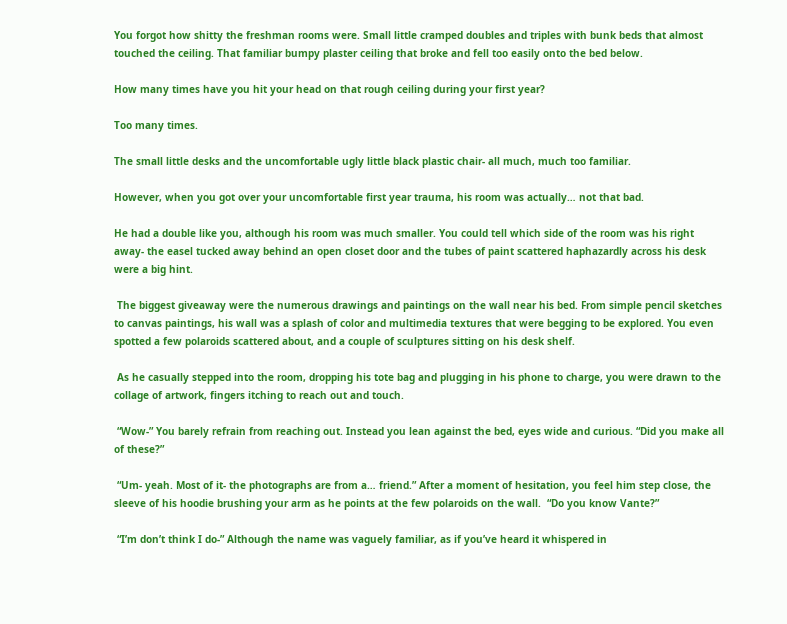You forgot how shitty the freshman rooms were. Small little cramped doubles and triples with bunk beds that almost touched the ceiling. That familiar bumpy plaster ceiling that broke and fell too easily onto the bed below.

How many times have you hit your head on that rough ceiling during your first year?

Too many times.

The small little desks and the uncomfortable ugly little black plastic chair- all much, much too familiar.

However, when you got over your uncomfortable first year trauma, his room was actually… not that bad.

He had a double like you, although his room was much smaller. You could tell which side of the room was his right away- the easel tucked away behind an open closet door and the tubes of paint scattered haphazardly across his desk were a big hint.

 The biggest giveaway were the numerous drawings and paintings on the wall near his bed. From simple pencil sketches to canvas paintings, his wall was a splash of color and multimedia textures that were begging to be explored. You even spotted a few polaroids scattered about, and a couple of sculptures sitting on his desk shelf.

 As he casually stepped into the room, dropping his tote bag and plugging in his phone to charge, you were drawn to the collage of artwork, fingers itching to reach out and touch.

 “Wow-” You barely refrain from reaching out. Instead you lean against the bed, eyes wide and curious. “Did you make all of these?”

 “Um- yeah. Most of it- the photographs are from a… friend.” After a moment of hesitation, you feel him step close, the sleeve of his hoodie brushing your arm as he points at the few polaroids on the wall.  “Do you know Vante?”

 “I’m don’t think I do-” Although the name was vaguely familiar, as if you’ve heard it whispered in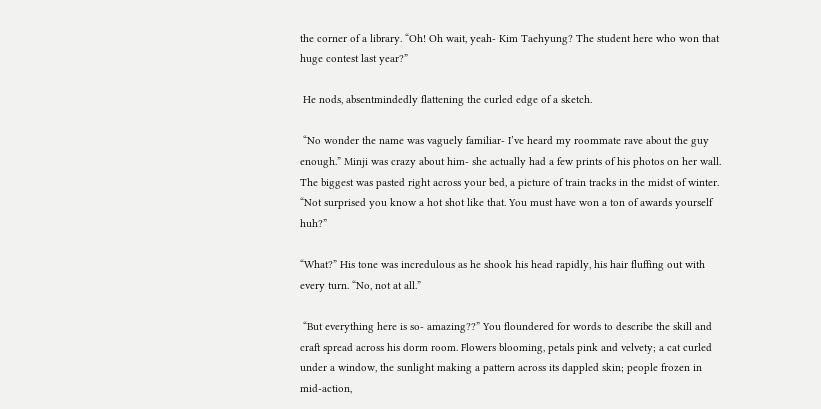the corner of a library. “Oh! Oh wait, yeah- Kim Taehyung? The student here who won that huge contest last year?”

 He nods, absentmindedly flattening the curled edge of a sketch.

 “No wonder the name was vaguely familiar- I’ve heard my roommate rave about the guy enough.” Minji was crazy about him- she actually had a few prints of his photos on her wall. The biggest was pasted right across your bed, a picture of train tracks in the midst of winter. “Not surprised you know a hot shot like that. You must have won a ton of awards yourself huh?”

“What?” His tone was incredulous as he shook his head rapidly, his hair fluffing out with every turn. “No, not at all.”

 “But everything here is so- amazing??” You floundered for words to describe the skill and craft spread across his dorm room. Flowers blooming, petals pink and velvety; a cat curled under a window, the sunlight making a pattern across its dappled skin; people frozen in mid-action,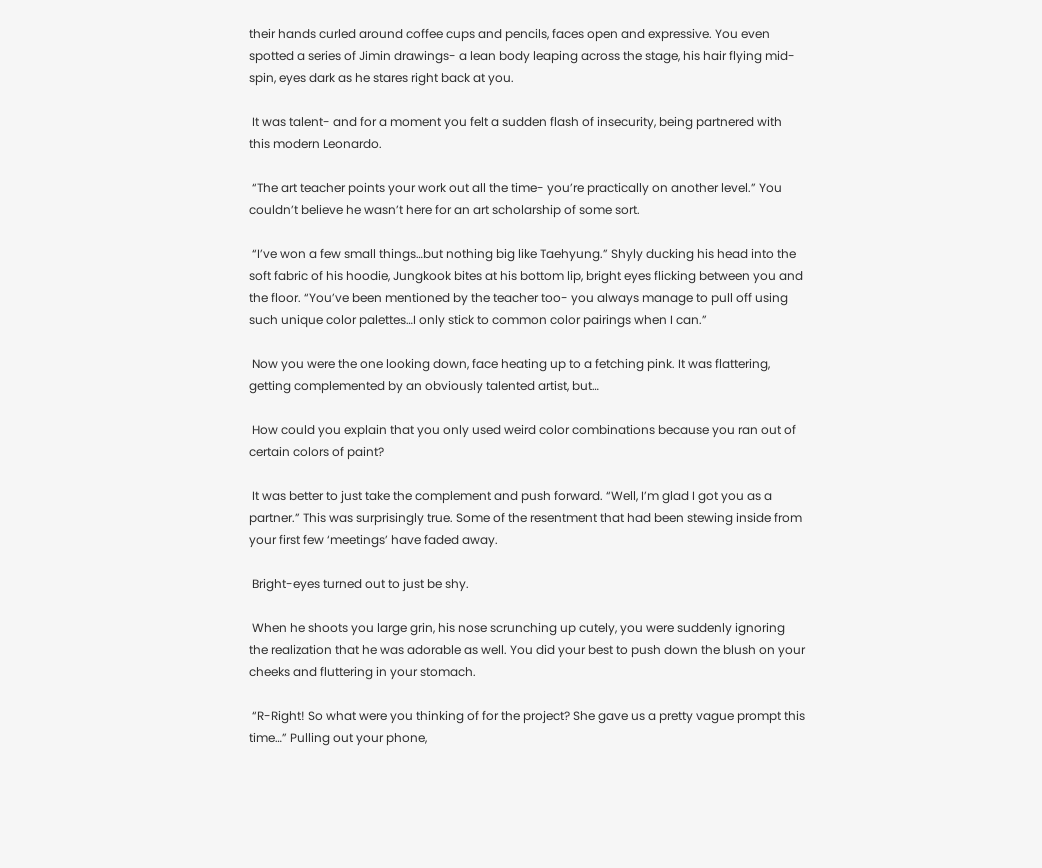their hands curled around coffee cups and pencils, faces open and expressive. You even spotted a series of Jimin drawings- a lean body leaping across the stage, his hair flying mid-spin, eyes dark as he stares right back at you.

 It was talent- and for a moment you felt a sudden flash of insecurity, being partnered with this modern Leonardo.

 “The art teacher points your work out all the time- you’re practically on another level.” You couldn’t believe he wasn’t here for an art scholarship of some sort.

 “I’ve won a few small things…but nothing big like Taehyung.” Shyly ducking his head into the soft fabric of his hoodie, Jungkook bites at his bottom lip, bright eyes flicking between you and the floor. “You’ve been mentioned by the teacher too- you always manage to pull off using such unique color palettes…I only stick to common color pairings when I can.”

 Now you were the one looking down, face heating up to a fetching pink. It was flattering, getting complemented by an obviously talented artist, but…

 How could you explain that you only used weird color combinations because you ran out of certain colors of paint?

 It was better to just take the complement and push forward. “Well, I’m glad I got you as a partner.” This was surprisingly true. Some of the resentment that had been stewing inside from your first few ‘meetings’ have faded away.

 Bright-eyes turned out to just be shy.

 When he shoots you large grin, his nose scrunching up cutely, you were suddenly ignoring the realization that he was adorable as well. You did your best to push down the blush on your cheeks and fluttering in your stomach.

 “R-Right! So what were you thinking of for the project? She gave us a pretty vague prompt this time…” Pulling out your phone,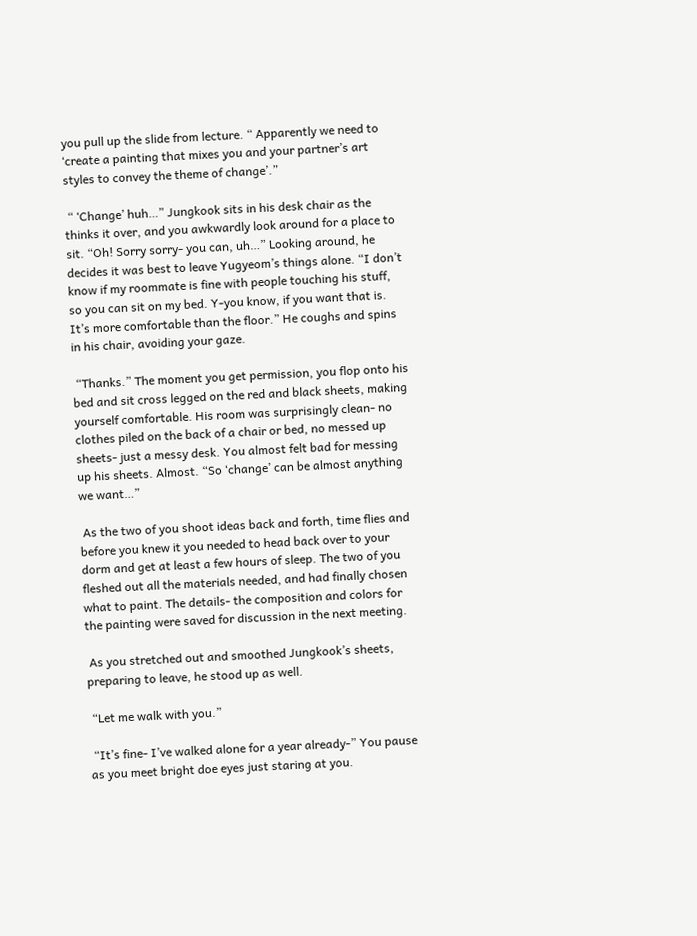you pull up the slide from lecture. “ Apparently we need to ‘create a painting that mixes you and your partner’s art styles to convey the theme of change’.”

 “ ‘Change’ huh…” Jungkook sits in his desk chair as the thinks it over, and you awkwardly look around for a place to sit. “Oh! Sorry sorry- you can, uh…” Looking around, he decides it was best to leave Yugyeom’s things alone. “I don’t know if my roommate is fine with people touching his stuff, so you can sit on my bed. Y-you know, if you want that is. It’s more comfortable than the floor.” He coughs and spins in his chair, avoiding your gaze.

 “Thanks.” The moment you get permission, you flop onto his bed and sit cross legged on the red and black sheets, making yourself comfortable. His room was surprisingly clean- no clothes piled on the back of a chair or bed, no messed up sheets- just a messy desk. You almost felt bad for messing up his sheets. Almost. “So ‘change’ can be almost anything we want…”

 As the two of you shoot ideas back and forth, time flies and before you knew it you needed to head back over to your dorm and get at least a few hours of sleep. The two of you fleshed out all the materials needed, and had finally chosen what to paint. The details- the composition and colors for the painting were saved for discussion in the next meeting.

 As you stretched out and smoothed Jungkook’s sheets, preparing to leave, he stood up as well.

 “Let me walk with you.”

 “It’s fine- I’ve walked alone for a year already-” You pause as you meet bright doe eyes just staring at you.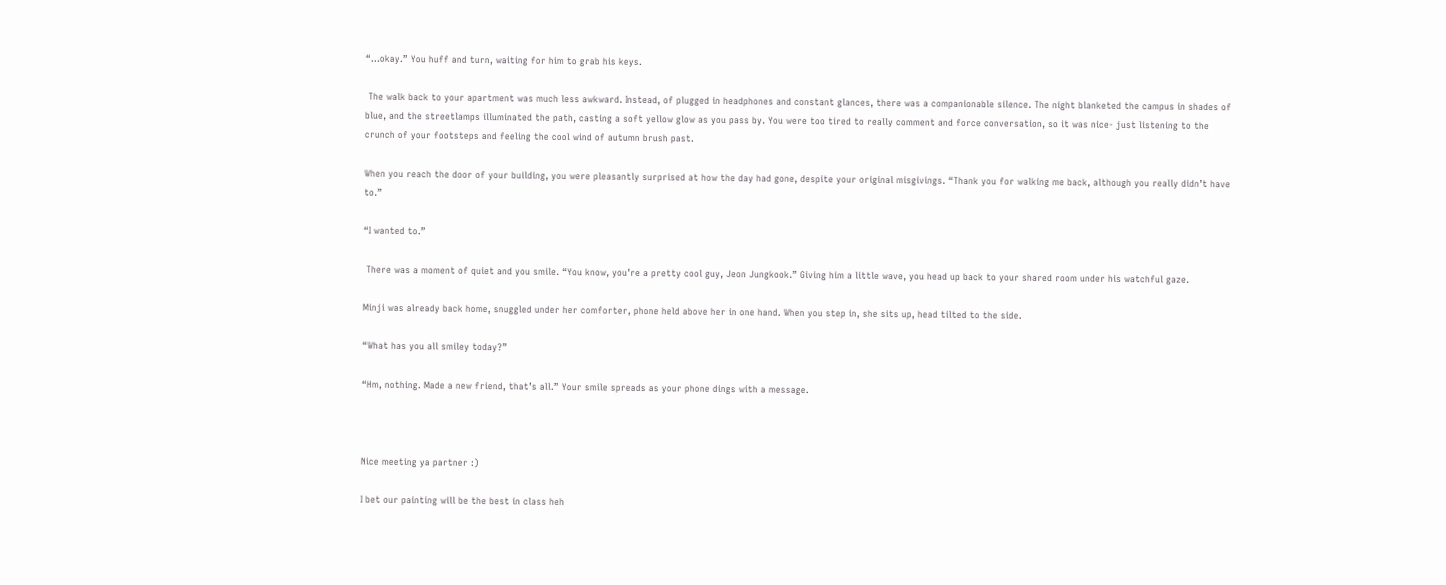“…okay.” You huff and turn, waiting for him to grab his keys.

 The walk back to your apartment was much less awkward. Instead, of plugged in headphones and constant glances, there was a companionable silence. The night blanketed the campus in shades of blue, and the streetlamps illuminated the path, casting a soft yellow glow as you pass by. You were too tired to really comment and force conversation, so it was nice- just listening to the crunch of your footsteps and feeling the cool wind of autumn brush past.

When you reach the door of your building, you were pleasantly surprised at how the day had gone, despite your original misgivings. “Thank you for walking me back, although you really didn’t have to.”

“I wanted to.”

 There was a moment of quiet and you smile. “You know, you’re a pretty cool guy, Jeon Jungkook.” Giving him a little wave, you head up back to your shared room under his watchful gaze.

Minji was already back home, snuggled under her comforter, phone held above her in one hand. When you step in, she sits up, head tilted to the side.

“What has you all smiley today?”

“Hm, nothing. Made a new friend, that’s all.” Your smile spreads as your phone dings with a message.



Nice meeting ya partner :)

I bet our painting will be the best in class heh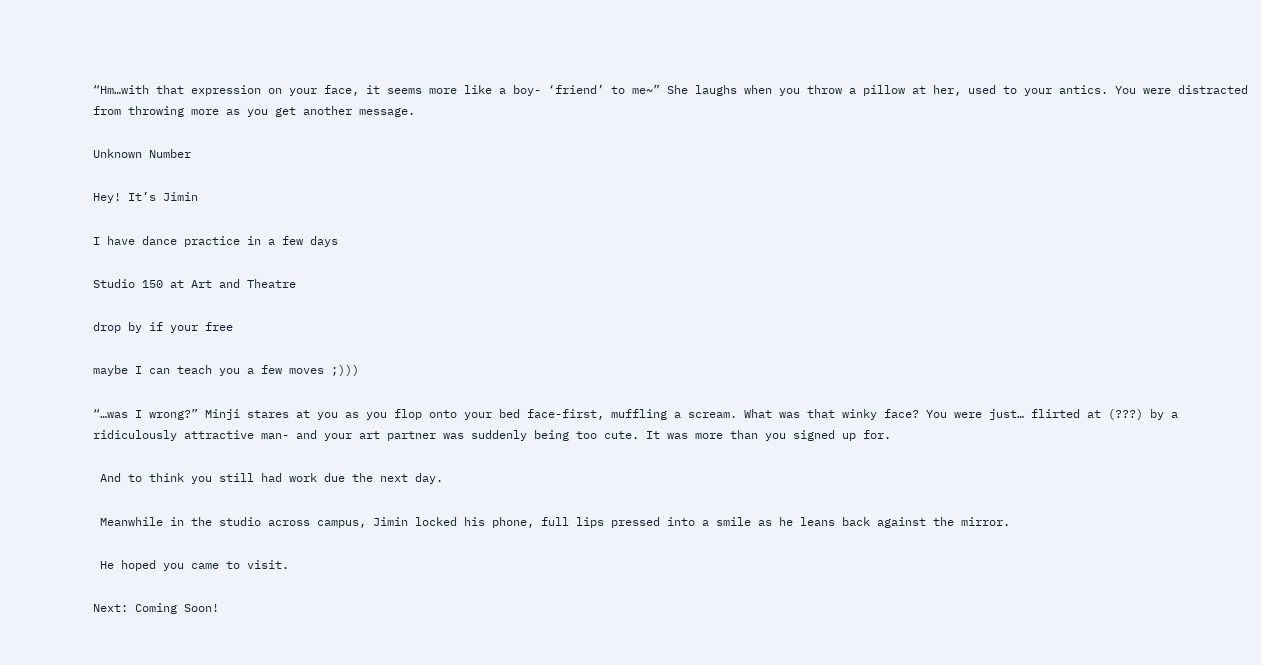“Hm…with that expression on your face, it seems more like a boy- ‘friend’ to me~” She laughs when you throw a pillow at her, used to your antics. You were distracted from throwing more as you get another message.

Unknown Number

Hey! It’s Jimin

I have dance practice in a few days

Studio 150 at Art and Theatre

drop by if your free

maybe I can teach you a few moves ;)))

“…was I wrong?” Minji stares at you as you flop onto your bed face-first, muffling a scream. What was that winky face? You were just… flirted at (???) by a ridiculously attractive man- and your art partner was suddenly being too cute. It was more than you signed up for.

 And to think you still had work due the next day.

 Meanwhile in the studio across campus, Jimin locked his phone, full lips pressed into a smile as he leans back against the mirror.

 He hoped you came to visit.

Next: Coming Soon!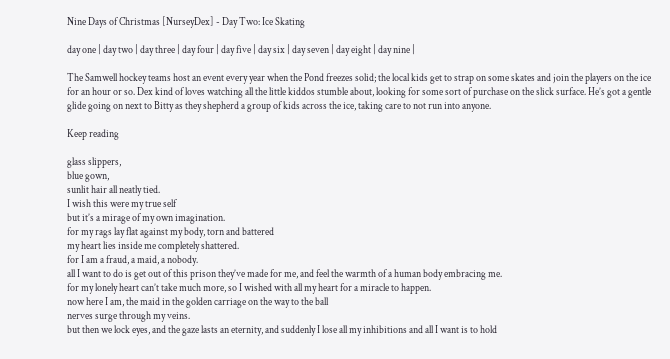Nine Days of Christmas [NurseyDex] - Day Two: Ice Skating

day one | day two | day three | day four | day five | day six | day seven | day eight | day nine |

The Samwell hockey teams host an event every year when the Pond freezes solid; the local kids get to strap on some skates and join the players on the ice for an hour or so. Dex kind of loves watching all the little kiddos stumble about, looking for some sort of purchase on the slick surface. He’s got a gentle glide going on next to Bitty as they shepherd a group of kids across the ice, taking care to not run into anyone.

Keep reading

glass slippers,
blue gown,
sunlit hair all neatly tied.
I wish this were my true self
but it’s a mirage of my own imagination.
for my rags lay flat against my body, torn and battered
my heart lies inside me completely shattered.
for I am a fraud, a maid, a nobody.
all I want to do is get out of this prison they’ve made for me, and feel the warmth of a human body embracing me.
for my lonely heart can’t take much more, so I wished with all my heart for a miracle to happen.
now here I am, the maid in the golden carriage on the way to the ball
nerves surge through my veins.
but then we lock eyes, and the gaze lasts an eternity, and suddenly I lose all my inhibitions and all I want is to hold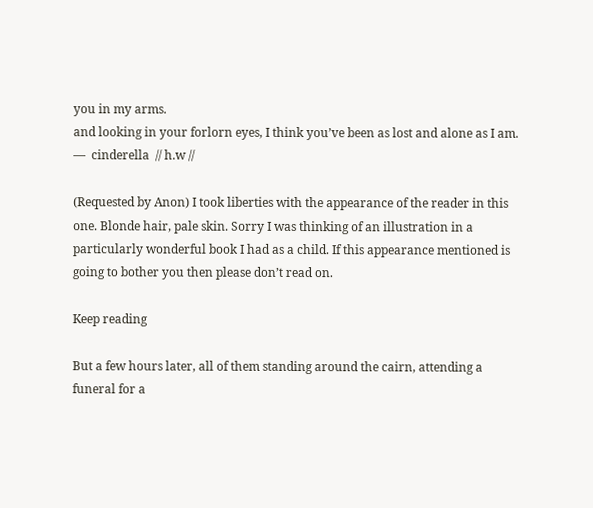you in my arms.
and looking in your forlorn eyes, I think you’ve been as lost and alone as I am.
—  cinderella  // h.w //

(Requested by Anon) I took liberties with the appearance of the reader in this one. Blonde hair, pale skin. Sorry I was thinking of an illustration in a particularly wonderful book I had as a child. If this appearance mentioned is going to bother you then please don’t read on.

Keep reading

But a few hours later, all of them standing around the cairn, attending a funeral for a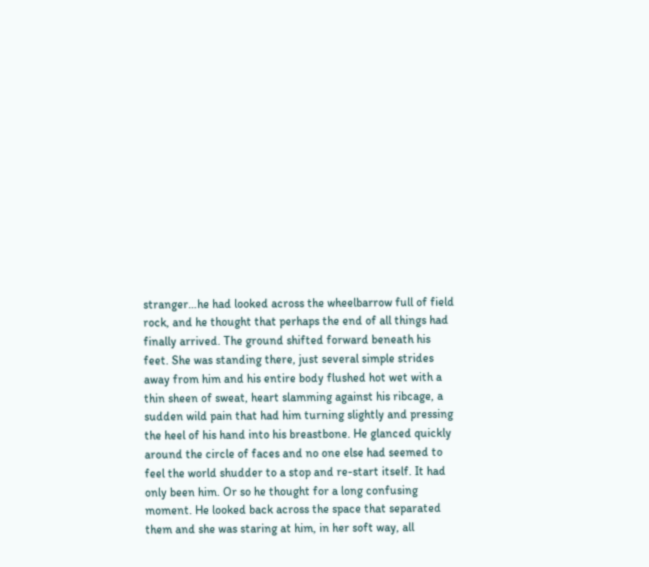stranger…he had looked across the wheelbarrow full of field rock, and he thought that perhaps the end of all things had finally arrived. The ground shifted forward beneath his feet. She was standing there, just several simple strides away from him and his entire body flushed hot wet with a thin sheen of sweat, heart slamming against his ribcage, a sudden wild pain that had him turning slightly and pressing the heel of his hand into his breastbone. He glanced quickly around the circle of faces and no one else had seemed to feel the world shudder to a stop and re-start itself. It had only been him. Or so he thought for a long confusing moment. He looked back across the space that separated them and she was staring at him, in her soft way, all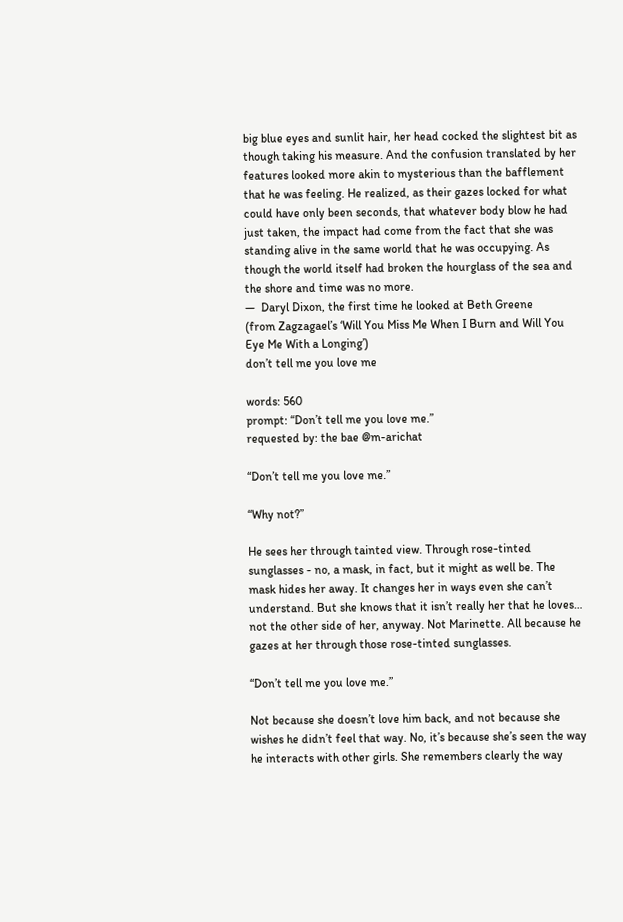big blue eyes and sunlit hair, her head cocked the slightest bit as though taking his measure. And the confusion translated by her features looked more akin to mysterious than the bafflement that he was feeling. He realized, as their gazes locked for what could have only been seconds, that whatever body blow he had just taken, the impact had come from the fact that she was standing alive in the same world that he was occupying. As though the world itself had broken the hourglass of the sea and the shore and time was no more.
—  Daryl Dixon, the first time he looked at Beth Greene
(from Zagzagael’s ‘Will You Miss Me When I Burn and Will You Eye Me With a Longing’)
don’t tell me you love me

words: 560
prompt: “Don’t tell me you love me.”
requested by: the bae @m-arichat

“Don’t tell me you love me.”

“Why not?”

He sees her through tainted view. Through rose-tinted sunglasses - no, a mask, in fact, but it might as well be. The mask hides her away. It changes her in ways even she can’t understand. But she knows that it isn’t really her that he loves… not the other side of her, anyway. Not Marinette. All because he gazes at her through those rose-tinted sunglasses.

“Don’t tell me you love me.”

Not because she doesn’t love him back, and not because she wishes he didn’t feel that way. No, it’s because she’s seen the way he interacts with other girls. She remembers clearly the way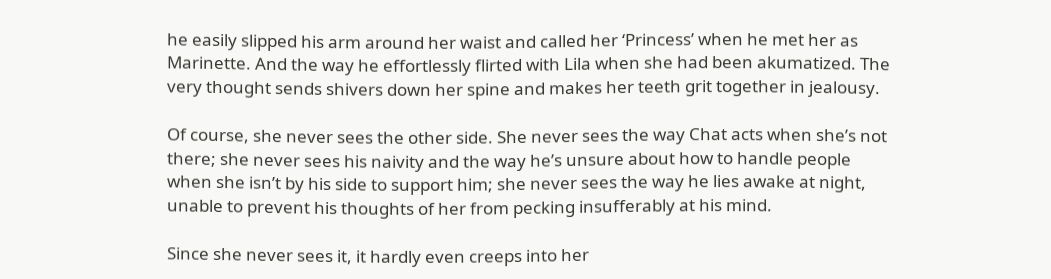he easily slipped his arm around her waist and called her ‘Princess’ when he met her as Marinette. And the way he effortlessly flirted with Lila when she had been akumatized. The very thought sends shivers down her spine and makes her teeth grit together in jealousy.

Of course, she never sees the other side. She never sees the way Chat acts when she’s not there; she never sees his naivity and the way he’s unsure about how to handle people when she isn’t by his side to support him; she never sees the way he lies awake at night, unable to prevent his thoughts of her from pecking insufferably at his mind.

Since she never sees it, it hardly even creeps into her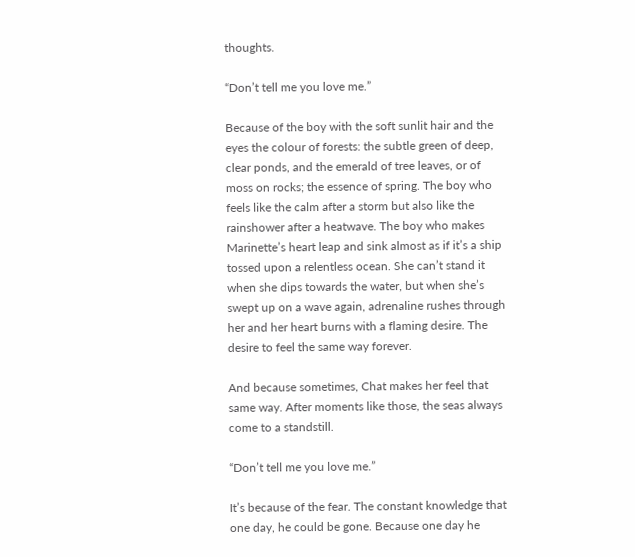thoughts.

“Don’t tell me you love me.”

Because of the boy with the soft sunlit hair and the eyes the colour of forests: the subtle green of deep, clear ponds, and the emerald of tree leaves, or of moss on rocks; the essence of spring. The boy who feels like the calm after a storm but also like the rainshower after a heatwave. The boy who makes Marinette’s heart leap and sink almost as if it’s a ship tossed upon a relentless ocean. She can’t stand it when she dips towards the water, but when she’s swept up on a wave again, adrenaline rushes through her and her heart burns with a flaming desire. The desire to feel the same way forever.

And because sometimes, Chat makes her feel that same way. After moments like those, the seas always come to a standstill.

“Don’t tell me you love me.”

It’s because of the fear. The constant knowledge that one day, he could be gone. Because one day he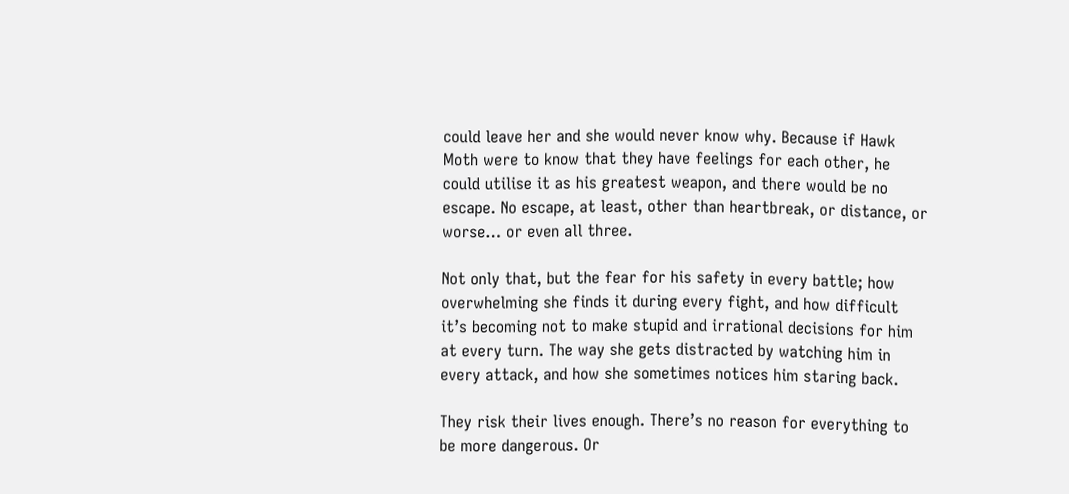could leave her and she would never know why. Because if Hawk Moth were to know that they have feelings for each other, he could utilise it as his greatest weapon, and there would be no escape. No escape, at least, other than heartbreak, or distance, or worse… or even all three.

Not only that, but the fear for his safety in every battle; how overwhelming she finds it during every fight, and how difficult it’s becoming not to make stupid and irrational decisions for him at every turn. The way she gets distracted by watching him in every attack, and how she sometimes notices him staring back.

They risk their lives enough. There’s no reason for everything to be more dangerous. Or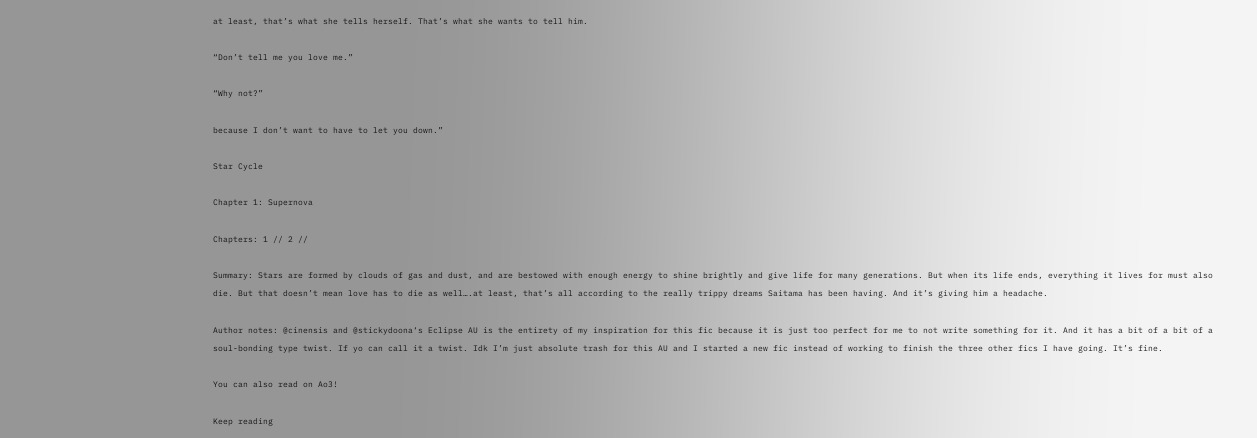at least, that’s what she tells herself. That’s what she wants to tell him.

“Don’t tell me you love me.”

“Why not?”

because I don’t want to have to let you down.”

Star Cycle

Chapter 1: Supernova

Chapters: 1 // 2 //

Summary: Stars are formed by clouds of gas and dust, and are bestowed with enough energy to shine brightly and give life for many generations. But when its life ends, everything it lives for must also die. But that doesn’t mean love has to die as well….at least, that’s all according to the really trippy dreams Saitama has been having. And it’s giving him a headache.

Author notes: @cinensis and @stickydoona‘s Eclipse AU is the entirety of my inspiration for this fic because it is just too perfect for me to not write something for it. And it has a bit of a bit of a soul-bonding type twist. If yo can call it a twist. Idk I’m just absolute trash for this AU and I started a new fic instead of working to finish the three other fics I have going. It’s fine.

You can also read on Ao3!

Keep reading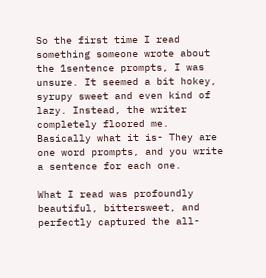So the first time I read something someone wrote about the 1sentence prompts, I was unsure. It seemed a bit hokey, syrupy sweet and even kind of lazy. Instead, the writer completely floored me. Basically what it is- They are one word prompts, and you write a sentence for each one.

What I read was profoundly beautiful, bittersweet, and perfectly captured the all-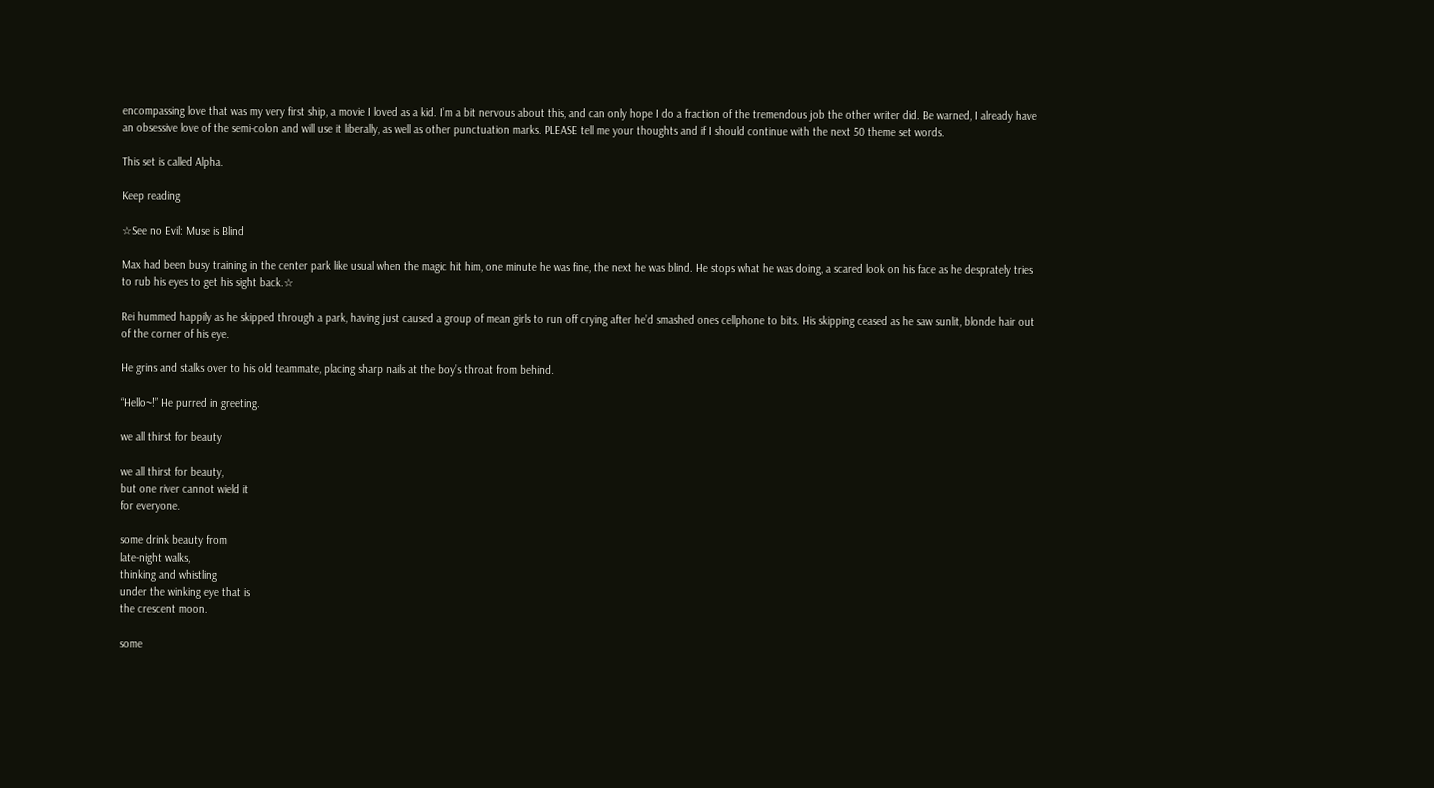encompassing love that was my very first ship, a movie I loved as a kid. I’m a bit nervous about this, and can only hope I do a fraction of the tremendous job the other writer did. Be warned, I already have an obsessive love of the semi-colon and will use it liberally, as well as other punctuation marks. PLEASE tell me your thoughts and if I should continue with the next 50 theme set words.

This set is called Alpha.

Keep reading

☆See no Evil: Muse is Blind

Max had been busy training in the center park like usual when the magic hit him, one minute he was fine, the next he was blind. He stops what he was doing, a scared look on his face as he desprately tries to rub his eyes to get his sight back.☆

Rei hummed happily as he skipped through a park, having just caused a group of mean girls to run off crying after he’d smashed ones cellphone to bits. His skipping ceased as he saw sunlit, blonde hair out of the corner of his eye.

He grins and stalks over to his old teammate, placing sharp nails at the boy’s throat from behind.

“Hello~!” He purred in greeting.

we all thirst for beauty

we all thirst for beauty,
but one river cannot wield it
for everyone.

some drink beauty from
late-night walks,
thinking and whistling
under the winking eye that is
the crescent moon.

some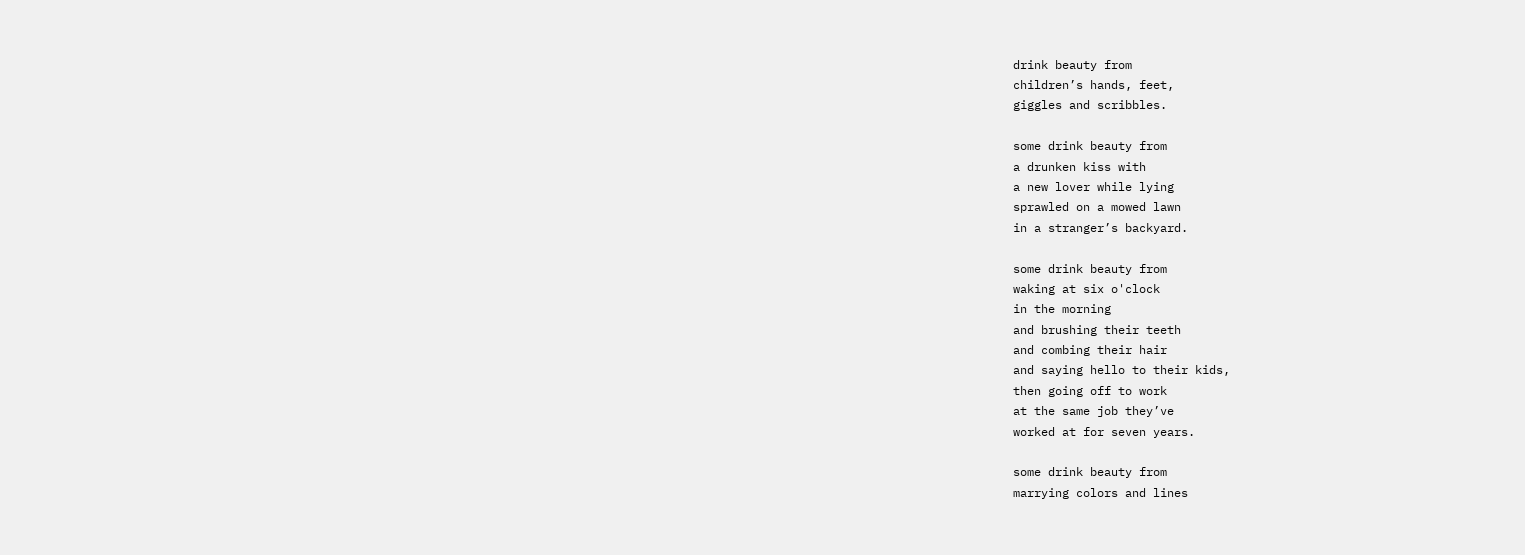drink beauty from
children’s hands, feet,
giggles and scribbles.

some drink beauty from
a drunken kiss with
a new lover while lying
sprawled on a mowed lawn
in a stranger’s backyard.

some drink beauty from
waking at six o'clock
in the morning
and brushing their teeth
and combing their hair
and saying hello to their kids,
then going off to work
at the same job they’ve
worked at for seven years.

some drink beauty from
marrying colors and lines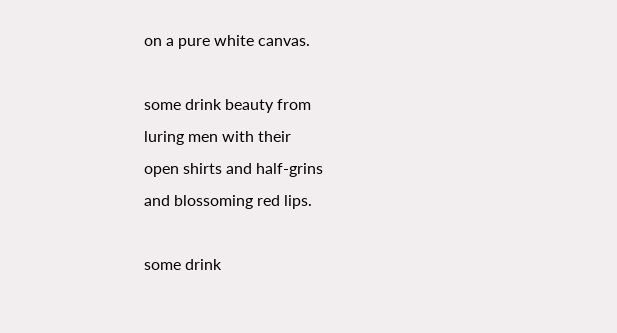on a pure white canvas.

some drink beauty from
luring men with their
open shirts and half-grins
and blossoming red lips.

some drink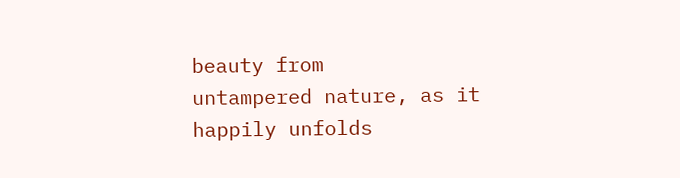beauty from
untampered nature, as it
happily unfolds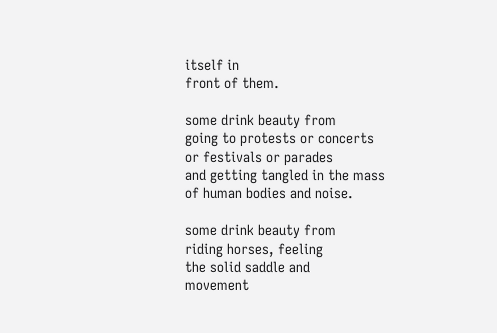itself in
front of them.

some drink beauty from
going to protests or concerts
or festivals or parades
and getting tangled in the mass
of human bodies and noise.

some drink beauty from
riding horses, feeling
the solid saddle and
movement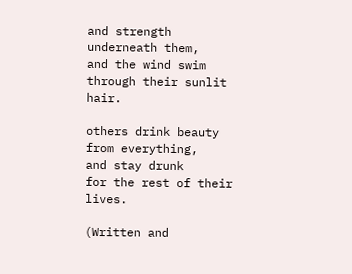and strength
underneath them,
and the wind swim
through their sunlit hair.

others drink beauty
from everything,
and stay drunk
for the rest of their lives.

(Written and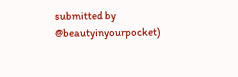submitted by @beautyinyourpocket)